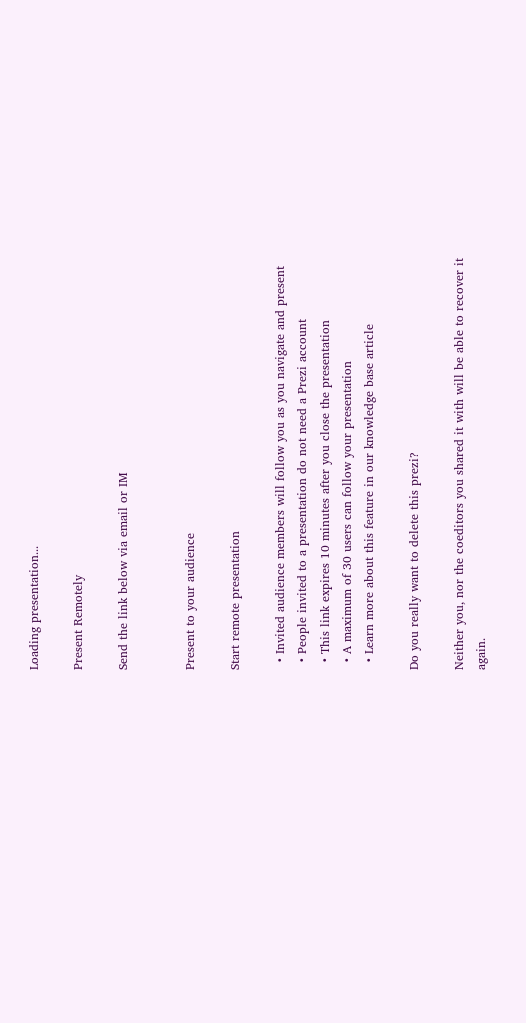Loading presentation...

Present Remotely

Send the link below via email or IM


Present to your audience

Start remote presentation

  • Invited audience members will follow you as you navigate and present
  • People invited to a presentation do not need a Prezi account
  • This link expires 10 minutes after you close the presentation
  • A maximum of 30 users can follow your presentation
  • Learn more about this feature in our knowledge base article

Do you really want to delete this prezi?

Neither you, nor the coeditors you shared it with will be able to recover it again.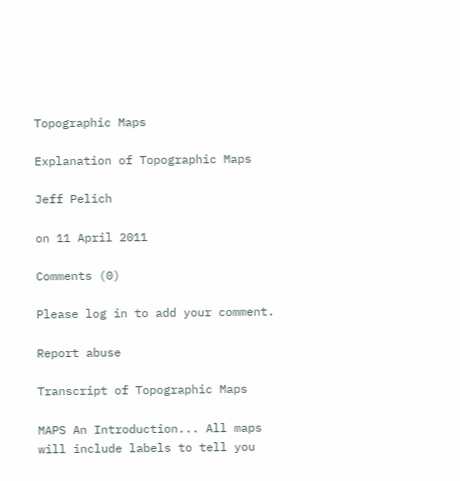Topographic Maps

Explanation of Topographic Maps

Jeff Pelich

on 11 April 2011

Comments (0)

Please log in to add your comment.

Report abuse

Transcript of Topographic Maps

MAPS An Introduction... All maps will include labels to tell you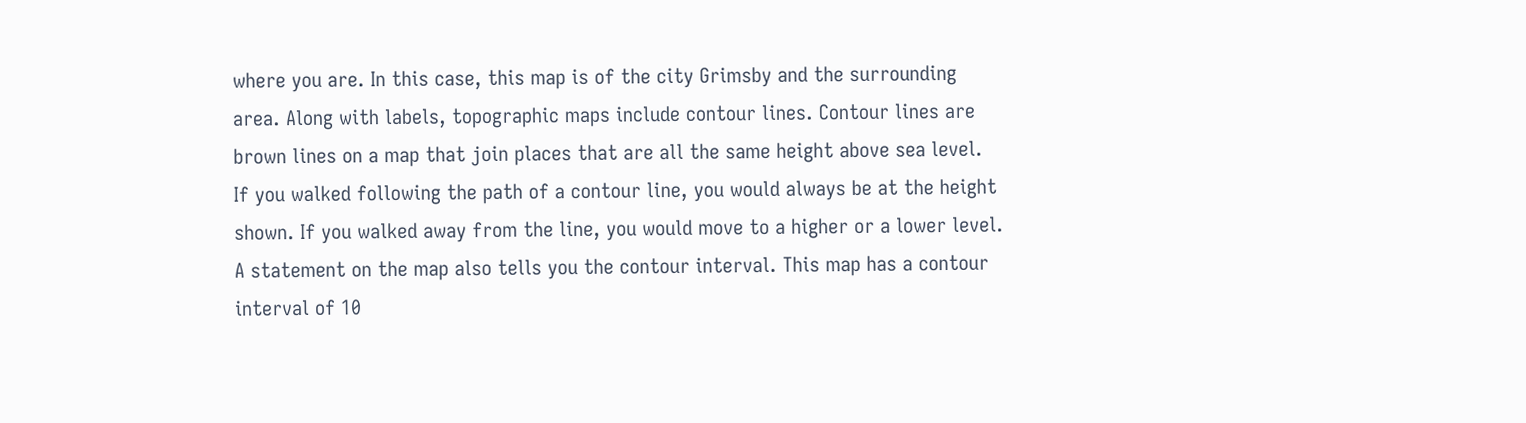where you are. In this case, this map is of the city Grimsby and the surrounding area. Along with labels, topographic maps include contour lines. Contour lines are brown lines on a map that join places that are all the same height above sea level. If you walked following the path of a contour line, you would always be at the height shown. If you walked away from the line, you would move to a higher or a lower level. A statement on the map also tells you the contour interval. This map has a contour interval of 10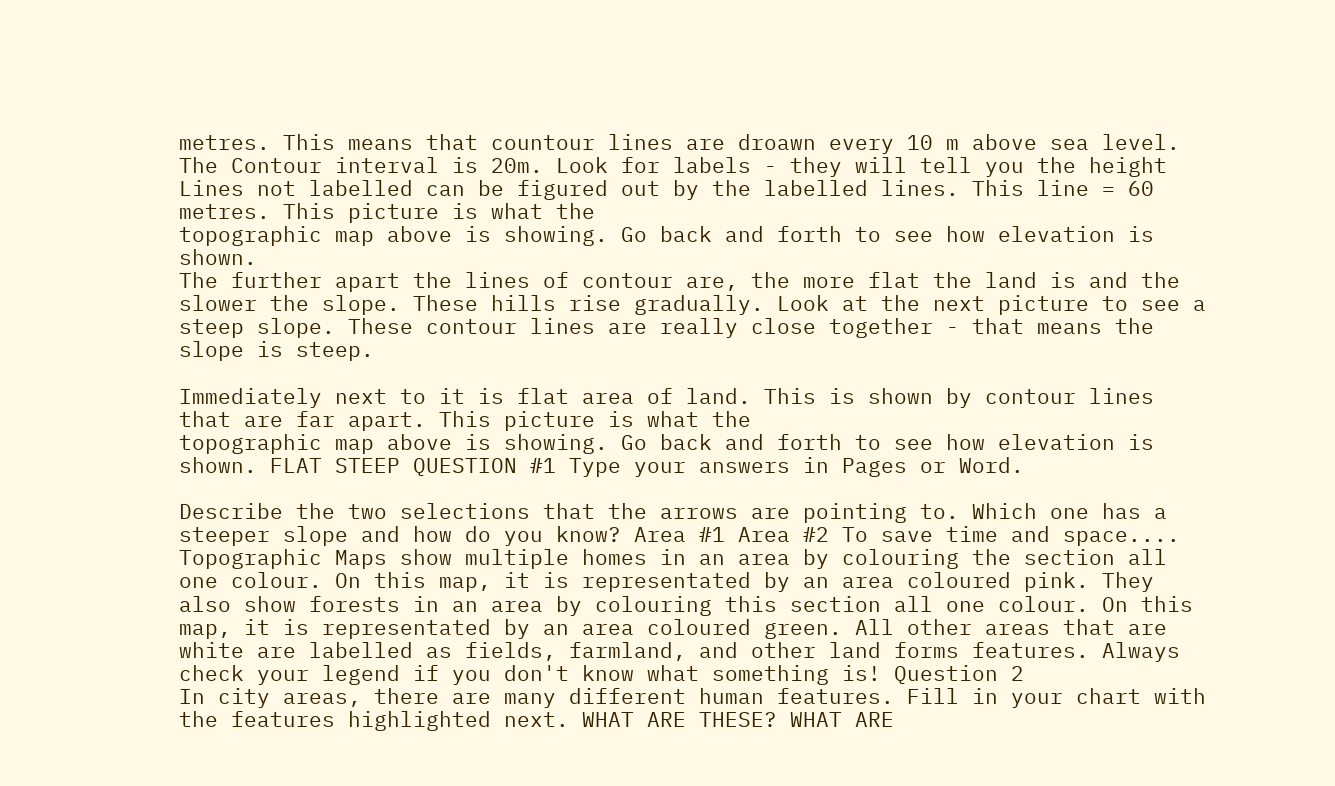metres. This means that countour lines are droawn every 10 m above sea level. The Contour interval is 20m. Look for labels - they will tell you the height Lines not labelled can be figured out by the labelled lines. This line = 60 metres. This picture is what the
topographic map above is showing. Go back and forth to see how elevation is shown.
The further apart the lines of contour are, the more flat the land is and the slower the slope. These hills rise gradually. Look at the next picture to see a steep slope. These contour lines are really close together - that means the slope is steep.

Immediately next to it is flat area of land. This is shown by contour lines that are far apart. This picture is what the
topographic map above is showing. Go back and forth to see how elevation is shown. FLAT STEEP QUESTION #1 Type your answers in Pages or Word.

Describe the two selections that the arrows are pointing to. Which one has a steeper slope and how do you know? Area #1 Area #2 To save time and space.... Topographic Maps show multiple homes in an area by colouring the section all one colour. On this map, it is representated by an area coloured pink. They also show forests in an area by colouring this section all one colour. On this map, it is representated by an area coloured green. All other areas that are white are labelled as fields, farmland, and other land forms features. Always check your legend if you don't know what something is! Question 2
In city areas, there are many different human features. Fill in your chart with the features highlighted next. WHAT ARE THESE? WHAT ARE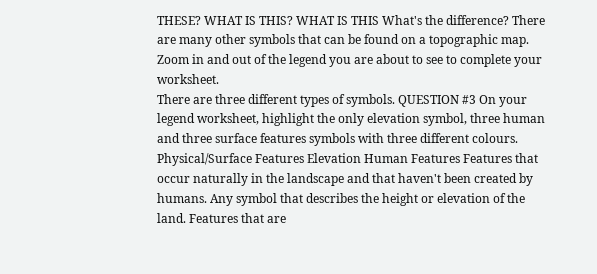THESE? WHAT IS THIS? WHAT IS THIS What's the difference? There are many other symbols that can be found on a topographic map. Zoom in and out of the legend you are about to see to complete your worksheet.
There are three different types of symbols. QUESTION #3 On your legend worksheet, highlight the only elevation symbol, three human and three surface features symbols with three different colours. Physical/Surface Features Elevation Human Features Features that occur naturally in the landscape and that haven't been created by humans. Any symbol that describes the height or elevation of the land. Features that are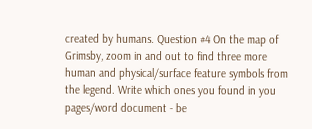created by humans. Question #4 On the map of Grimsby, zoom in and out to find three more human and physical/surface feature symbols from the legend. Write which ones you found in you pages/word document - be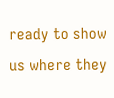ready to show us where they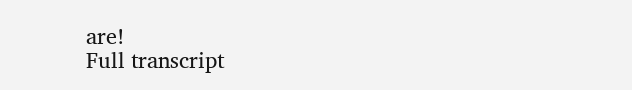are!
Full transcript